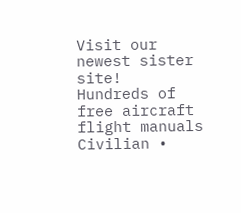Visit our newest sister site!
Hundreds of free aircraft flight manuals
Civilian •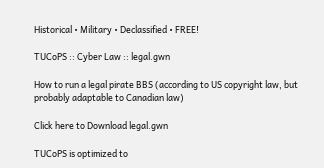Historical • Military • Declassified • FREE!

TUCoPS :: Cyber Law :: legal.gwn

How to run a legal pirate BBS (according to US copyright law, but probably adaptable to Canadian law)

Click here to Download legal.gwn

TUCoPS is optimized to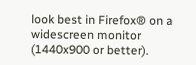look best in Firefox® on a widescreen monitor (1440x900 or better).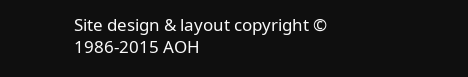Site design & layout copyright © 1986-2015 AOH